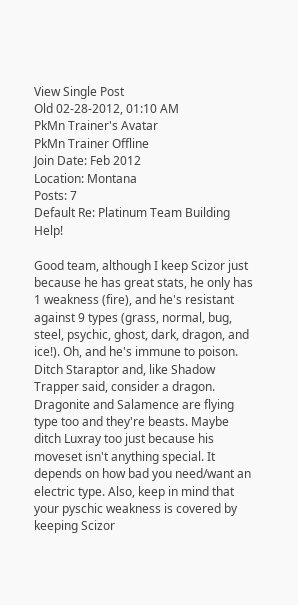View Single Post
Old 02-28-2012, 01:10 AM
PkMn Trainer's Avatar
PkMn Trainer Offline
Join Date: Feb 2012
Location: Montana
Posts: 7
Default Re: Platinum Team Building Help!

Good team, although I keep Scizor just because he has great stats, he only has 1 weakness (fire), and he's resistant against 9 types (grass, normal, bug, steel, psychic, ghost, dark, dragon, and ice!). Oh, and he's immune to poison. Ditch Staraptor and, like Shadow Trapper said, consider a dragon. Dragonite and Salamence are flying type too and they're beasts. Maybe ditch Luxray too just because his moveset isn't anything special. It depends on how bad you need/want an electric type. Also, keep in mind that your pyschic weakness is covered by keeping Scizor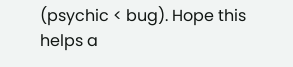(psychic < bug). Hope this helps a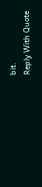bit.
Reply With Quote